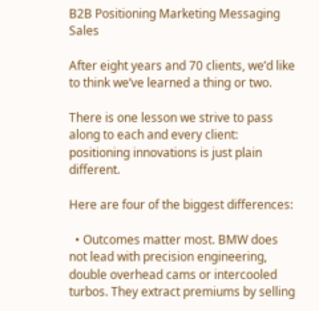B2B Positioning Marketing Messaging Sales

After eight years and 70 clients, we’d like to think we’ve learned a thing or two.

There is one lesson we strive to pass along to each and every client: positioning innovations is just plain different.

Here are four of the biggest differences:

  • Outcomes matter most. BMW does not lead with precision engineering, double overhead cams or intercooled turbos. They extract premiums by selling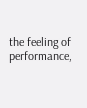the feeling of performance,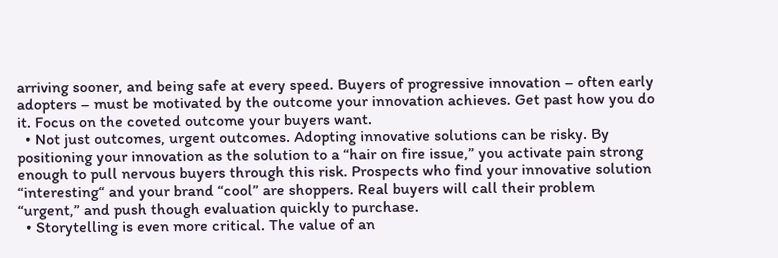arriving sooner, and being safe at every speed. Buyers of progressive innovation – often early adopters – must be motivated by the outcome your innovation achieves. Get past how you do it. Focus on the coveted outcome your buyers want.
  • Not just outcomes, urgent outcomes. Adopting innovative solutions can be risky. By positioning your innovation as the solution to a “hair on fire issue,” you activate pain strong enough to pull nervous buyers through this risk. Prospects who find your innovative solution “interesting“ and your brand “cool” are shoppers. Real buyers will call their problem “urgent,” and push though evaluation quickly to purchase.
  • Storytelling is even more critical. The value of an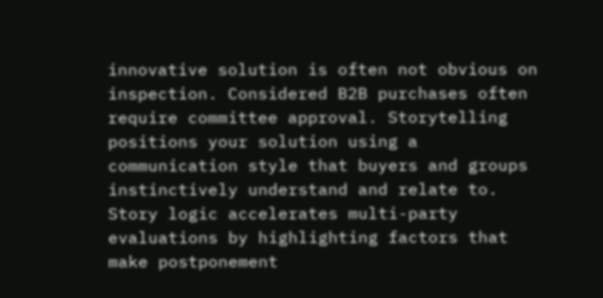innovative solution is often not obvious on inspection. Considered B2B purchases often require committee approval. Storytelling positions your solution using a communication style that buyers and groups instinctively understand and relate to. Story logic accelerates multi-party evaluations by highlighting factors that make postponement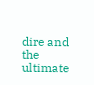dire and the ultimate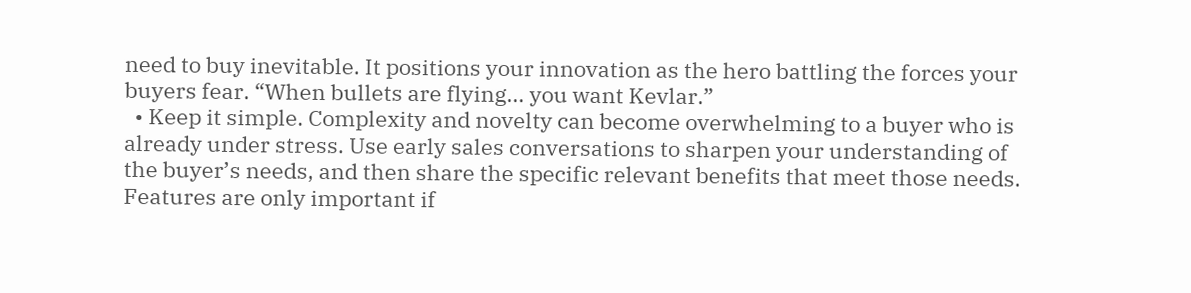need to buy inevitable. It positions your innovation as the hero battling the forces your buyers fear. “When bullets are flying… you want Kevlar.”
  • Keep it simple. Complexity and novelty can become overwhelming to a buyer who is already under stress. Use early sales conversations to sharpen your understanding of the buyer’s needs, and then share the specific relevant benefits that meet those needs. Features are only important if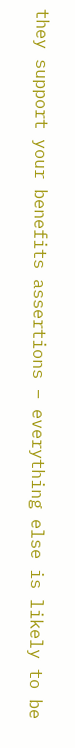they support your benefits assertions – everything else is likely to be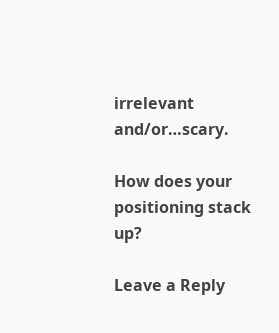irrelevant and/or…scary.

How does your positioning stack up?

Leave a Reply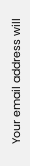Your email address will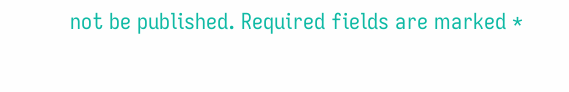not be published. Required fields are marked *